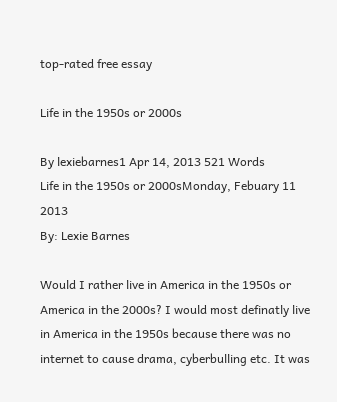top-rated free essay

Life in the 1950s or 2000s

By lexiebarnes1 Apr 14, 2013 521 Words
Life in the 1950s or 2000sMonday, Febuary 11 2013
By: Lexie Barnes

Would I rather live in America in the 1950s or America in the 2000s? I would most definatly live in America in the 1950s because there was no internet to cause drama, cyberbulling etc. It was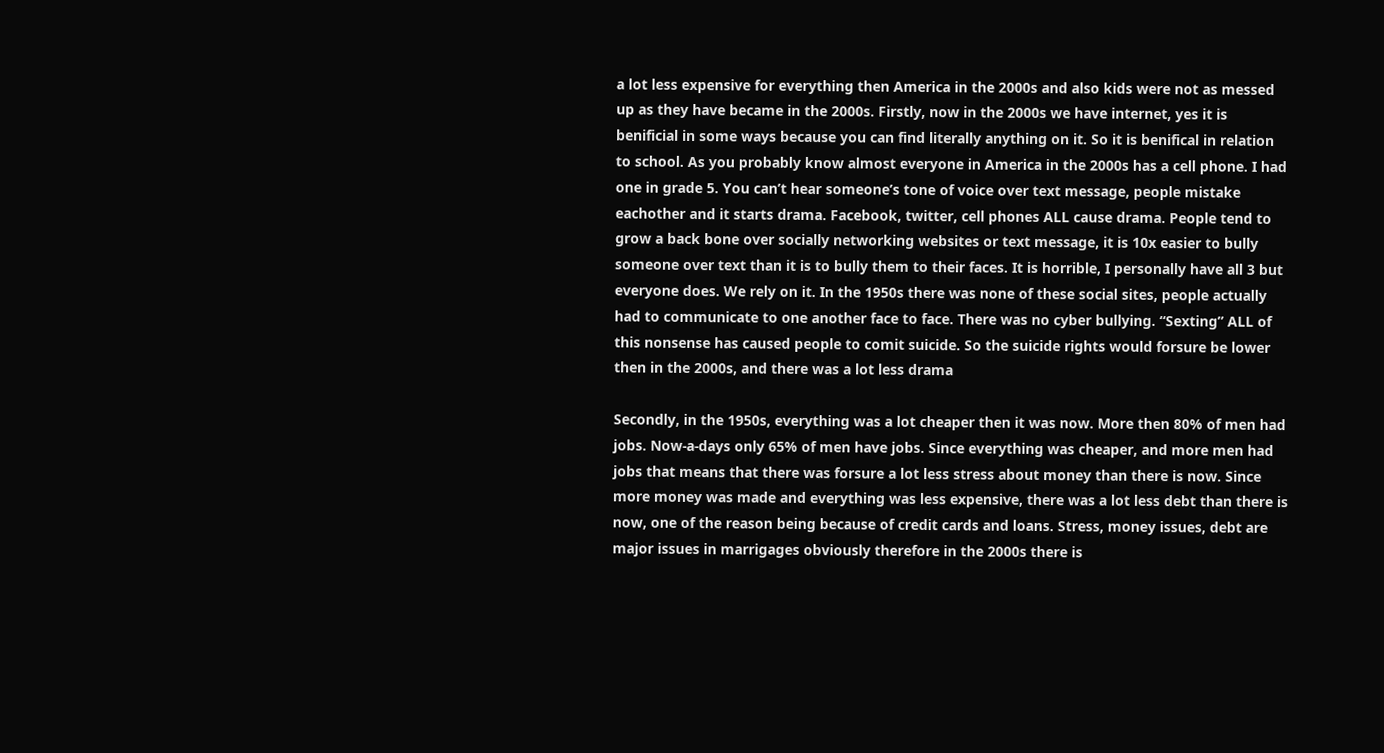a lot less expensive for everything then America in the 2000s and also kids were not as messed up as they have became in the 2000s. Firstly, now in the 2000s we have internet, yes it is benificial in some ways because you can find literally anything on it. So it is benifical in relation to school. As you probably know almost everyone in America in the 2000s has a cell phone. I had one in grade 5. You can’t hear someone’s tone of voice over text message, people mistake eachother and it starts drama. Facebook, twitter, cell phones ALL cause drama. People tend to grow a back bone over socially networking websites or text message, it is 10x easier to bully someone over text than it is to bully them to their faces. It is horrible, I personally have all 3 but everyone does. We rely on it. In the 1950s there was none of these social sites, people actually had to communicate to one another face to face. There was no cyber bullying. “Sexting” ALL of this nonsense has caused people to comit suicide. So the suicide rights would forsure be lower then in the 2000s, and there was a lot less drama

Secondly, in the 1950s, everything was a lot cheaper then it was now. More then 80% of men had jobs. Now-a-days only 65% of men have jobs. Since everything was cheaper, and more men had jobs that means that there was forsure a lot less stress about money than there is now. Since more money was made and everything was less expensive, there was a lot less debt than there is now, one of the reason being because of credit cards and loans. Stress, money issues, debt are major issues in marrigages obviously therefore in the 2000s there is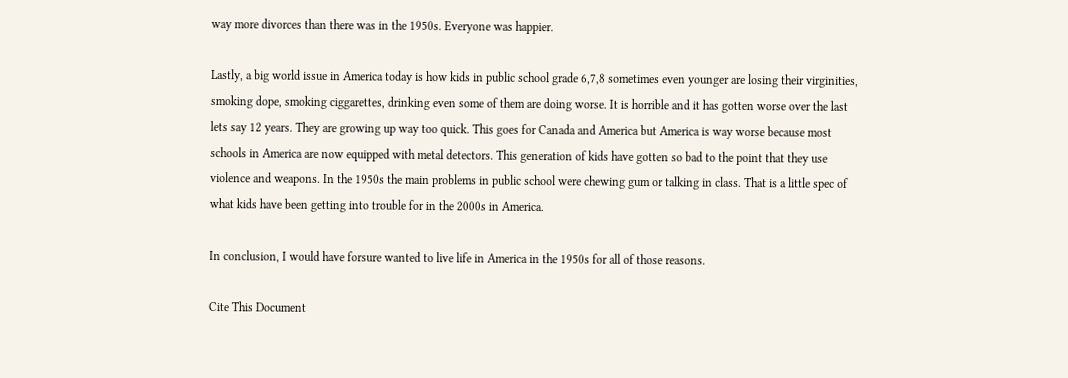way more divorces than there was in the 1950s. Everyone was happier.

Lastly, a big world issue in America today is how kids in public school grade 6,7,8 sometimes even younger are losing their virginities, smoking dope, smoking ciggarettes, drinking even some of them are doing worse. It is horrible and it has gotten worse over the last lets say 12 years. They are growing up way too quick. This goes for Canada and America but America is way worse because most schools in America are now equipped with metal detectors. This generation of kids have gotten so bad to the point that they use violence and weapons. In the 1950s the main problems in public school were chewing gum or talking in class. That is a little spec of what kids have been getting into trouble for in the 2000s in America.

In conclusion, I would have forsure wanted to live life in America in the 1950s for all of those reasons.

Cite This Document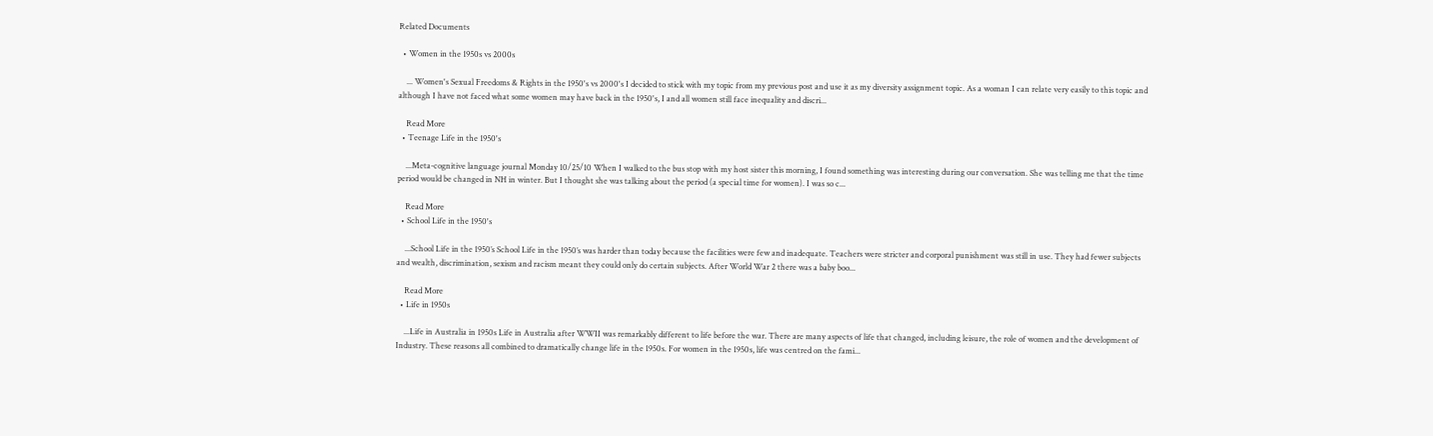Related Documents

  • Women in the 1950s vs 2000s

    ... Women's Sexual Freedoms & Rights in the 1950's vs 2000's I decided to stick with my topic from my previous post and use it as my diversity assignment topic. As a woman I can relate very easily to this topic and although I have not faced what some women may have back in the 1950's, I and all women still face inequality and discri...

    Read More
  • Teenage Life in the 1950's

    ...Meta-cognitive language journal Monday 10/25/10 When I walked to the bus stop with my host sister this morning, I found something was interesting during our conversation. She was telling me that the time period would be changed in NH in winter. But I thought she was talking about the period (a special time for women). I was so c...

    Read More
  • School Life in the 1950's

    ...School Life in the 1950’s School Life in the 1950’s was harder than today because the facilities were few and inadequate. Teachers were stricter and corporal punishment was still in use. They had fewer subjects and wealth, discrimination, sexism and racism meant they could only do certain subjects. After World War 2 there was a baby boo...

    Read More
  • Life in 1950s

    ...Life in Australia in 1950s Life in Australia after WWII was remarkably different to life before the war. There are many aspects of life that changed, including leisure, the role of women and the development of Industry. These reasons all combined to dramatically change life in the 1950s. For women in the 1950s, life was centred on the fami...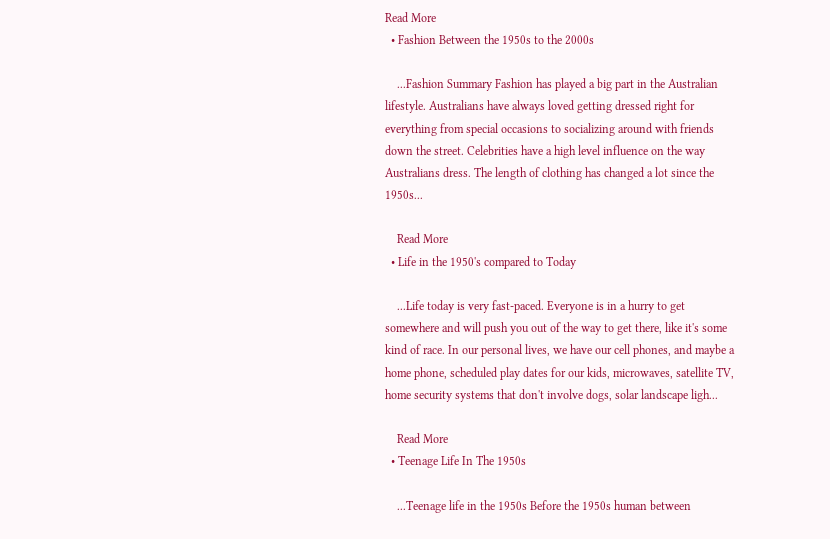Read More
  • Fashion Between the 1950s to the 2000s

    ...Fashion Summary Fashion has played a big part in the Australian lifestyle. Australians have always loved getting dressed right for everything from special occasions to socializing around with friends down the street. Celebrities have a high level influence on the way Australians dress. The length of clothing has changed a lot since the 1950s...

    Read More
  • Life in the 1950's compared to Today

    ...Life today is very fast-paced. Everyone is in a hurry to get somewhere and will push you out of the way to get there, like it's some kind of race. In our personal lives, we have our cell phones, and maybe a home phone, scheduled play dates for our kids, microwaves, satellite TV, home security systems that don't involve dogs, solar landscape ligh...

    Read More
  • Teenage Life In The 1950s

    ...Teenage life in the 1950s Before the 1950s human between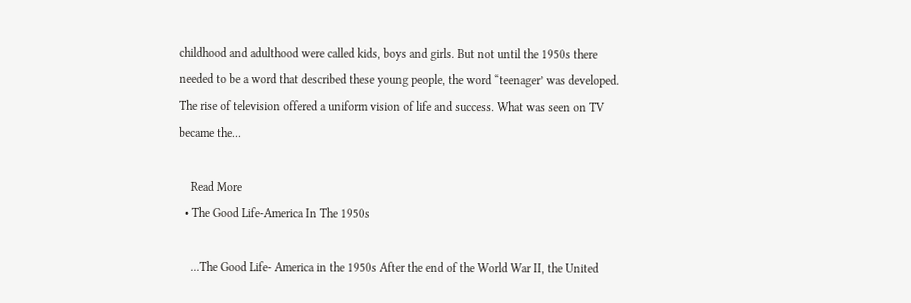childhood and adulthood were called kids, boys and girls. But not until the 1950s there needed to be a word that described these young people, the word “teenager’ was developed. The rise of television offered a uniform vision of life and success. What was seen on TV became the...

    Read More
  • The Good Life-America In The 1950s

    ...The Good Life- America in the 1950s After the end of the World War II, the United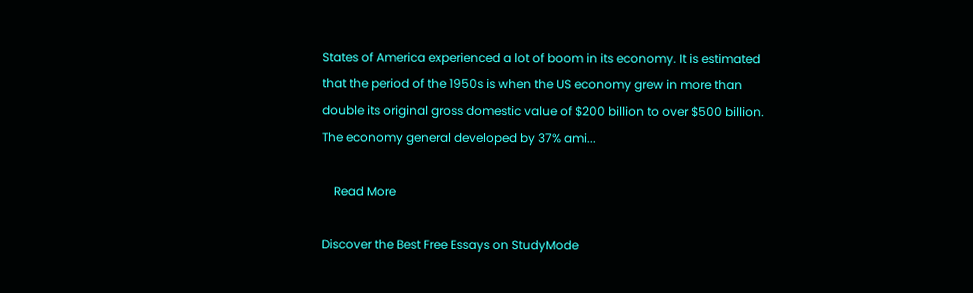States of America experienced a lot of boom in its economy. It is estimated that the period of the 1950s is when the US economy grew in more than double its original gross domestic value of $200 billion to over $500 billion. The economy general developed by 37% ami...

    Read More

Discover the Best Free Essays on StudyMode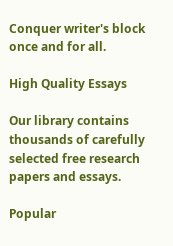Conquer writer's block once and for all.

High Quality Essays

Our library contains thousands of carefully selected free research papers and essays.

Popular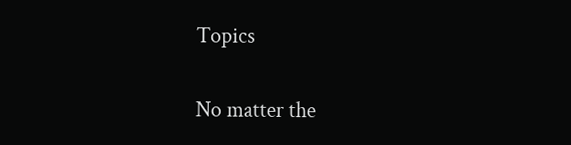Topics

No matter the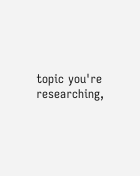topic you're researching,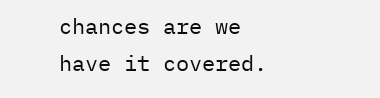chances are we have it covered.